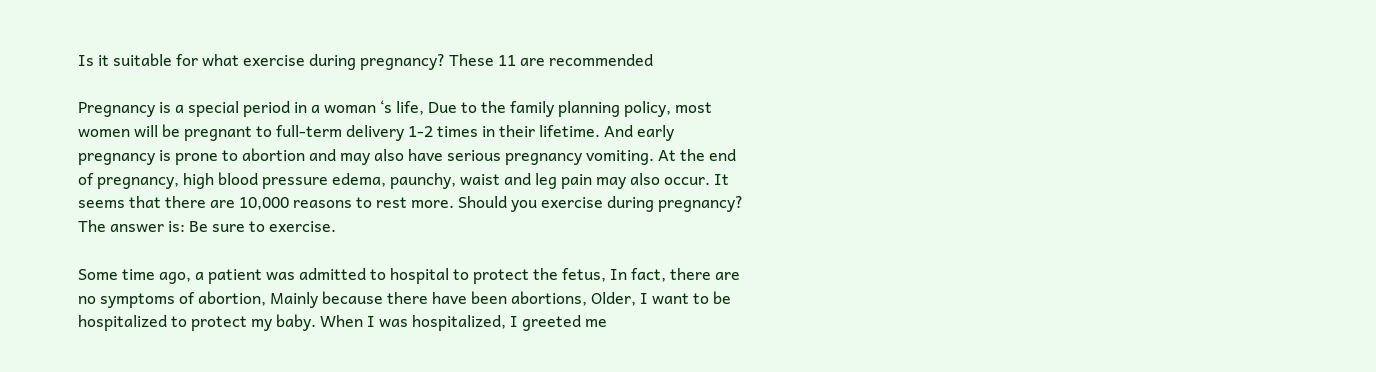Is it suitable for what exercise during pregnancy? These 11 are recommended

Pregnancy is a special period in a woman ‘s life, Due to the family planning policy, most women will be pregnant to full-term delivery 1-2 times in their lifetime. And early pregnancy is prone to abortion and may also have serious pregnancy vomiting. At the end of pregnancy, high blood pressure edema, paunchy, waist and leg pain may also occur. It seems that there are 10,000 reasons to rest more. Should you exercise during pregnancy? The answer is: Be sure to exercise.

Some time ago, a patient was admitted to hospital to protect the fetus, In fact, there are no symptoms of abortion, Mainly because there have been abortions, Older, I want to be hospitalized to protect my baby. When I was hospitalized, I greeted me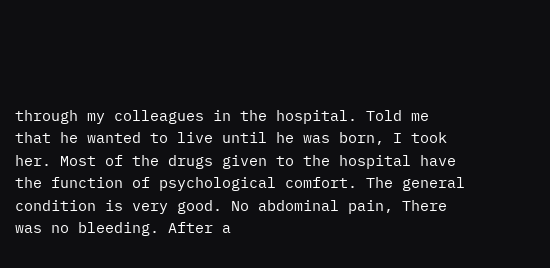through my colleagues in the hospital. Told me that he wanted to live until he was born, I took her. Most of the drugs given to the hospital have the function of psychological comfort. The general condition is very good. No abdominal pain, There was no bleeding. After a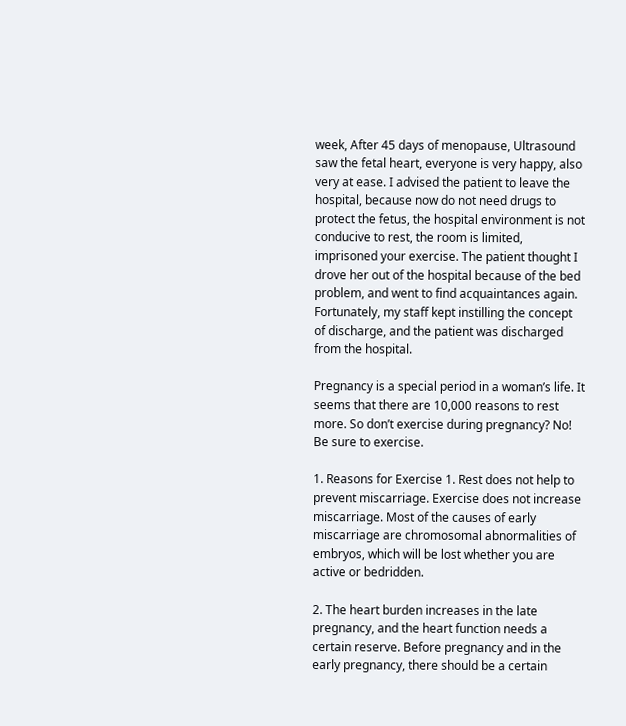week, After 45 days of menopause, Ultrasound saw the fetal heart, everyone is very happy, also very at ease. I advised the patient to leave the hospital, because now do not need drugs to protect the fetus, the hospital environment is not conducive to rest, the room is limited, imprisoned your exercise. The patient thought I drove her out of the hospital because of the bed problem, and went to find acquaintances again. Fortunately, my staff kept instilling the concept of discharge, and the patient was discharged from the hospital.

Pregnancy is a special period in a woman’s life. It seems that there are 10,000 reasons to rest more. So don’t exercise during pregnancy? No! Be sure to exercise.

1. Reasons for Exercise 1. Rest does not help to prevent miscarriage. Exercise does not increase miscarriage. Most of the causes of early miscarriage are chromosomal abnormalities of embryos, which will be lost whether you are active or bedridden.

2. The heart burden increases in the late pregnancy, and the heart function needs a certain reserve. Before pregnancy and in the early pregnancy, there should be a certain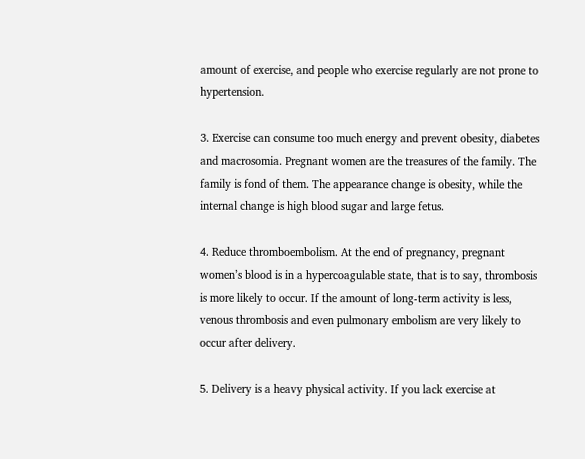amount of exercise, and people who exercise regularly are not prone to hypertension.

3. Exercise can consume too much energy and prevent obesity, diabetes and macrosomia. Pregnant women are the treasures of the family. The family is fond of them. The appearance change is obesity, while the internal change is high blood sugar and large fetus.

4. Reduce thromboembolism. At the end of pregnancy, pregnant women’s blood is in a hypercoagulable state, that is to say, thrombosis is more likely to occur. If the amount of long-term activity is less, venous thrombosis and even pulmonary embolism are very likely to occur after delivery.

5. Delivery is a heavy physical activity. If you lack exercise at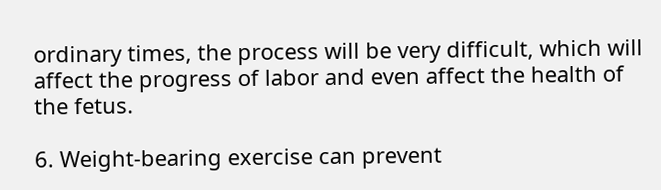ordinary times, the process will be very difficult, which will affect the progress of labor and even affect the health of the fetus.

6. Weight-bearing exercise can prevent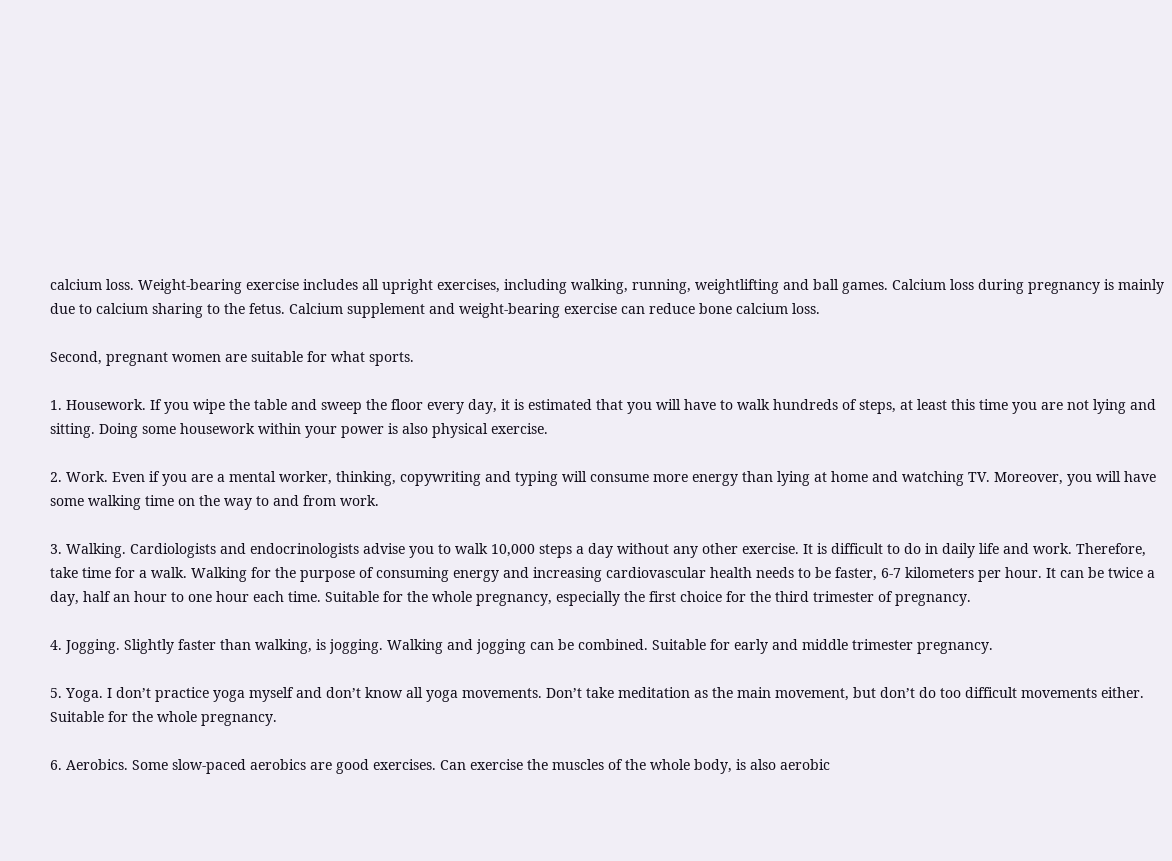calcium loss. Weight-bearing exercise includes all upright exercises, including walking, running, weightlifting and ball games. Calcium loss during pregnancy is mainly due to calcium sharing to the fetus. Calcium supplement and weight-bearing exercise can reduce bone calcium loss.

Second, pregnant women are suitable for what sports.

1. Housework. If you wipe the table and sweep the floor every day, it is estimated that you will have to walk hundreds of steps, at least this time you are not lying and sitting. Doing some housework within your power is also physical exercise.

2. Work. Even if you are a mental worker, thinking, copywriting and typing will consume more energy than lying at home and watching TV. Moreover, you will have some walking time on the way to and from work.

3. Walking. Cardiologists and endocrinologists advise you to walk 10,000 steps a day without any other exercise. It is difficult to do in daily life and work. Therefore, take time for a walk. Walking for the purpose of consuming energy and increasing cardiovascular health needs to be faster, 6-7 kilometers per hour. It can be twice a day, half an hour to one hour each time. Suitable for the whole pregnancy, especially the first choice for the third trimester of pregnancy.

4. Jogging. Slightly faster than walking, is jogging. Walking and jogging can be combined. Suitable for early and middle trimester pregnancy.

5. Yoga. I don’t practice yoga myself and don’t know all yoga movements. Don’t take meditation as the main movement, but don’t do too difficult movements either. Suitable for the whole pregnancy.

6. Aerobics. Some slow-paced aerobics are good exercises. Can exercise the muscles of the whole body, is also aerobic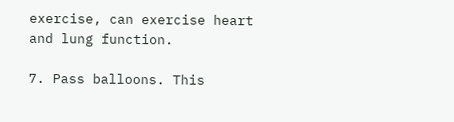exercise, can exercise heart and lung function.

7. Pass balloons. This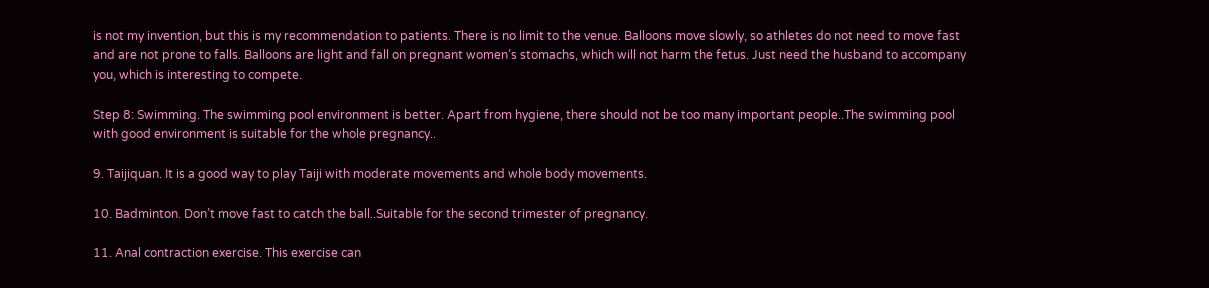is not my invention, but this is my recommendation to patients. There is no limit to the venue. Balloons move slowly, so athletes do not need to move fast and are not prone to falls. Balloons are light and fall on pregnant women’s stomachs, which will not harm the fetus. Just need the husband to accompany you, which is interesting to compete.

Step 8: Swimming. The swimming pool environment is better. Apart from hygiene, there should not be too many important people..The swimming pool with good environment is suitable for the whole pregnancy..

9. Taijiquan. It is a good way to play Taiji with moderate movements and whole body movements.

10. Badminton. Don’t move fast to catch the ball..Suitable for the second trimester of pregnancy.

11. Anal contraction exercise. This exercise can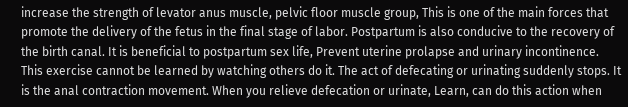increase the strength of levator anus muscle, pelvic floor muscle group, This is one of the main forces that promote the delivery of the fetus in the final stage of labor. Postpartum is also conducive to the recovery of the birth canal. It is beneficial to postpartum sex life, Prevent uterine prolapse and urinary incontinence. This exercise cannot be learned by watching others do it. The act of defecating or urinating suddenly stops. It is the anal contraction movement. When you relieve defecation or urinate, Learn, can do this action when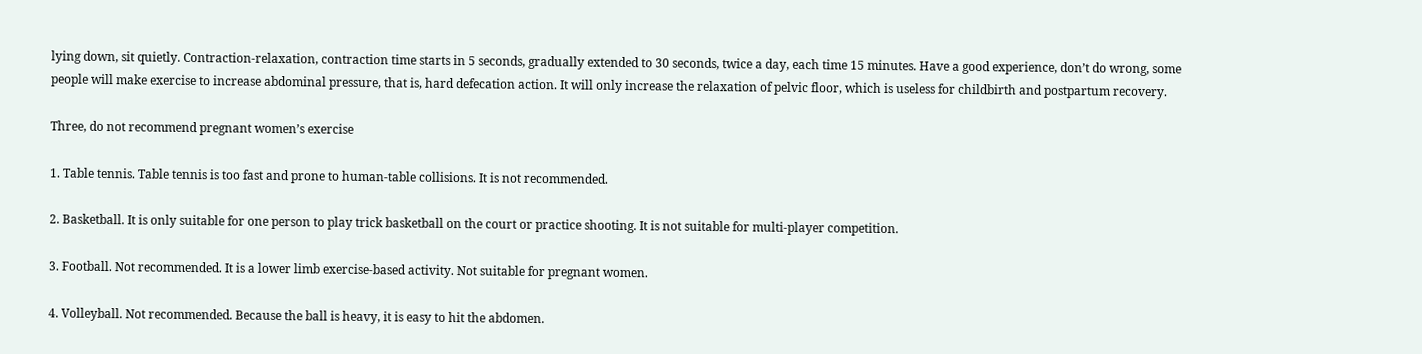lying down, sit quietly. Contraction-relaxation, contraction time starts in 5 seconds, gradually extended to 30 seconds, twice a day, each time 15 minutes. Have a good experience, don’t do wrong, some people will make exercise to increase abdominal pressure, that is, hard defecation action. It will only increase the relaxation of pelvic floor, which is useless for childbirth and postpartum recovery.

Three, do not recommend pregnant women’s exercise

1. Table tennis. Table tennis is too fast and prone to human-table collisions. It is not recommended.

2. Basketball. It is only suitable for one person to play trick basketball on the court or practice shooting. It is not suitable for multi-player competition.

3. Football. Not recommended. It is a lower limb exercise-based activity. Not suitable for pregnant women.

4. Volleyball. Not recommended. Because the ball is heavy, it is easy to hit the abdomen.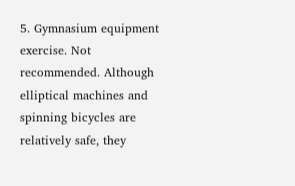5. Gymnasium equipment exercise. Not recommended. Although elliptical machines and spinning bicycles are relatively safe, they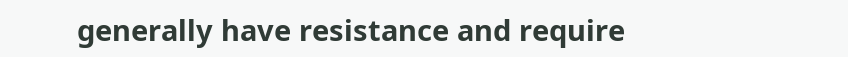generally have resistance and require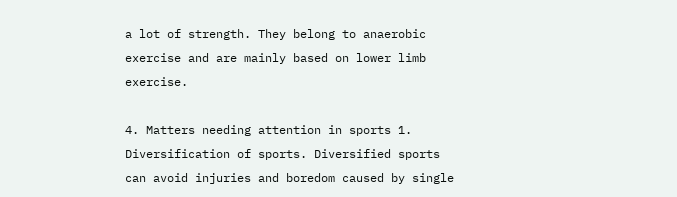a lot of strength. They belong to anaerobic exercise and are mainly based on lower limb exercise.

4. Matters needing attention in sports 1. Diversification of sports. Diversified sports can avoid injuries and boredom caused by single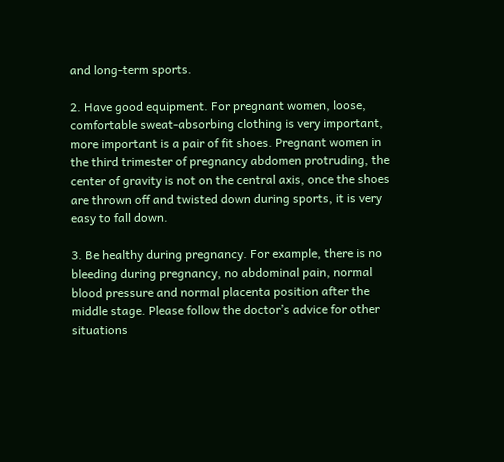and long-term sports.

2. Have good equipment. For pregnant women, loose, comfortable sweat-absorbing clothing is very important, more important is a pair of fit shoes. Pregnant women in the third trimester of pregnancy abdomen protruding, the center of gravity is not on the central axis, once the shoes are thrown off and twisted down during sports, it is very easy to fall down.

3. Be healthy during pregnancy. For example, there is no bleeding during pregnancy, no abdominal pain, normal blood pressure and normal placenta position after the middle stage. Please follow the doctor’s advice for other situations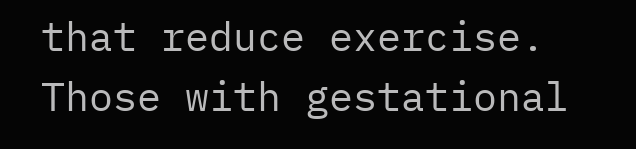that reduce exercise. Those with gestational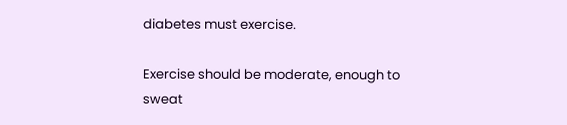diabetes must exercise.

Exercise should be moderate, enough to sweat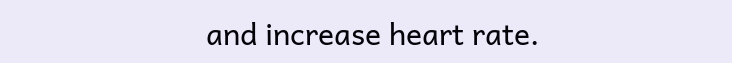and increase heart rate.